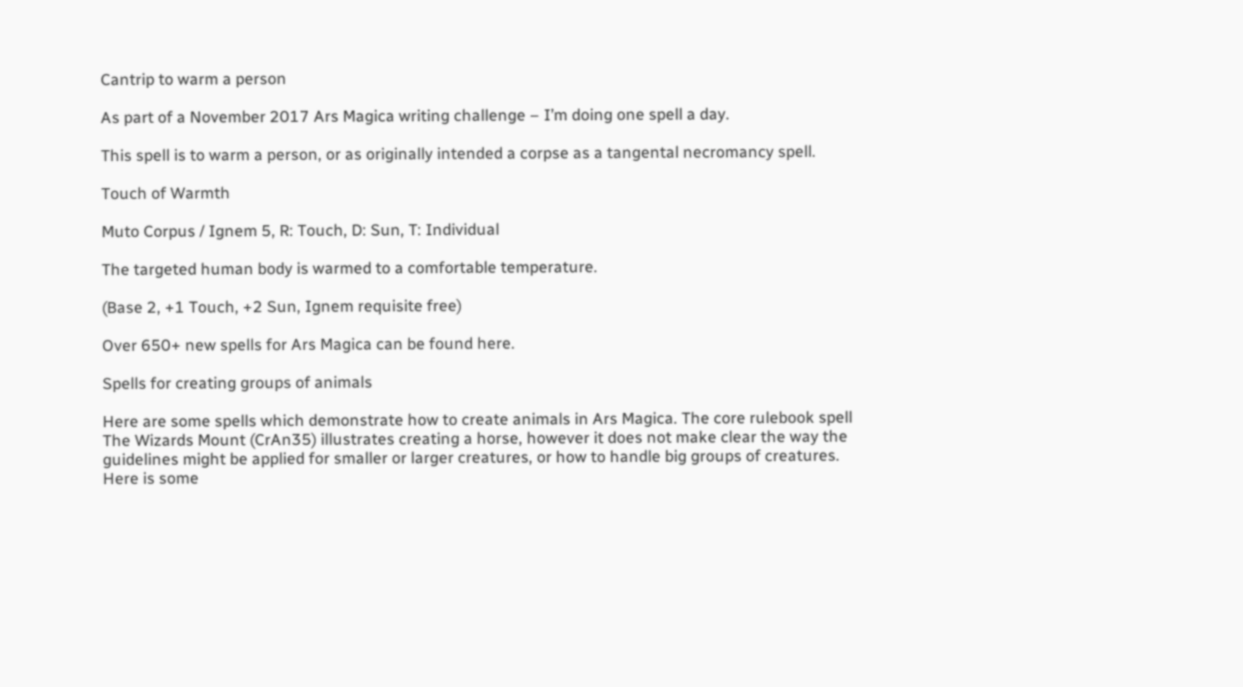Cantrip to warm a person

As part of a November 2017 Ars Magica writing challenge – I’m doing one spell a day.

This spell is to warm a person, or as originally intended a corpse as a tangental necromancy spell.

Touch of Warmth

Muto Corpus / Ignem 5, R: Touch, D: Sun, T: Individual

The targeted human body is warmed to a comfortable temperature.

(Base 2, +1 Touch, +2 Sun, Ignem requisite free)

Over 650+ new spells for Ars Magica can be found here.

Spells for creating groups of animals

Here are some spells which demonstrate how to create animals in Ars Magica. The core rulebook spell The Wizards Mount (CrAn35) illustrates creating a horse, however it does not make clear the way the guidelines might be applied for smaller or larger creatures, or how to handle big groups of creatures. Here is some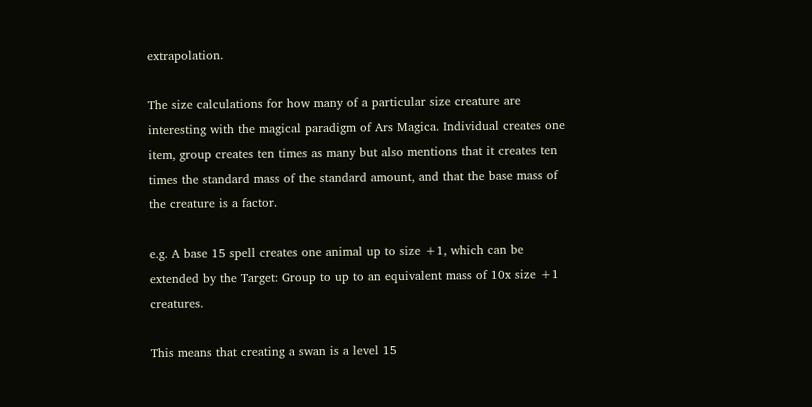extrapolation.

The size calculations for how many of a particular size creature are interesting with the magical paradigm of Ars Magica. Individual creates one item, group creates ten times as many but also mentions that it creates ten times the standard mass of the standard amount, and that the base mass of the creature is a factor.

e.g. A base 15 spell creates one animal up to size +1, which can be extended by the Target: Group to up to an equivalent mass of 10x size +1 creatures.

This means that creating a swan is a level 15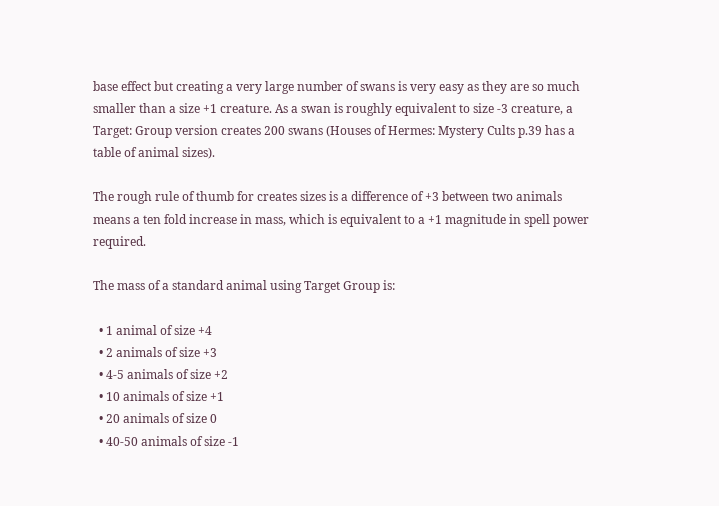base effect but creating a very large number of swans is very easy as they are so much smaller than a size +1 creature. As a swan is roughly equivalent to size -3 creature, a Target: Group version creates 200 swans (Houses of Hermes: Mystery Cults p.39 has a table of animal sizes).

The rough rule of thumb for creates sizes is a difference of +3 between two animals means a ten fold increase in mass, which is equivalent to a +1 magnitude in spell power required.

The mass of a standard animal using Target Group is:

  • 1 animal of size +4
  • 2 animals of size +3
  • 4-5 animals of size +2
  • 10 animals of size +1
  • 20 animals of size 0
  • 40-50 animals of size -1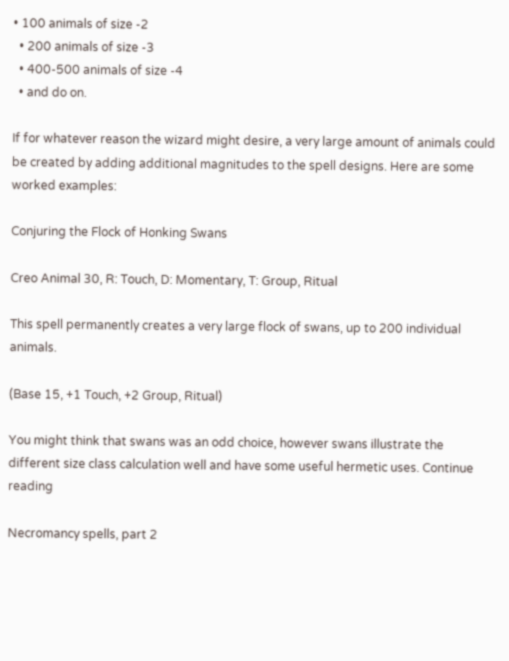• 100 animals of size -2
  • 200 animals of size -3
  • 400-500 animals of size -4
  • and do on.

If for whatever reason the wizard might desire, a very large amount of animals could be created by adding additional magnitudes to the spell designs. Here are some worked examples:

Conjuring the Flock of Honking Swans

Creo Animal 30, R: Touch, D: Momentary, T: Group, Ritual

This spell permanently creates a very large flock of swans, up to 200 individual animals.

(Base 15, +1 Touch, +2 Group, Ritual)

You might think that swans was an odd choice, however swans illustrate the different size class calculation well and have some useful hermetic uses. Continue reading

Necromancy spells, part 2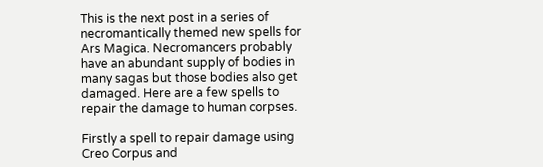This is the next post in a series of necromantically themed new spells for Ars Magica. Necromancers probably have an abundant supply of bodies in many sagas but those bodies also get damaged. Here are a few spells to repair the damage to human corpses.

Firstly a spell to repair damage using Creo Corpus and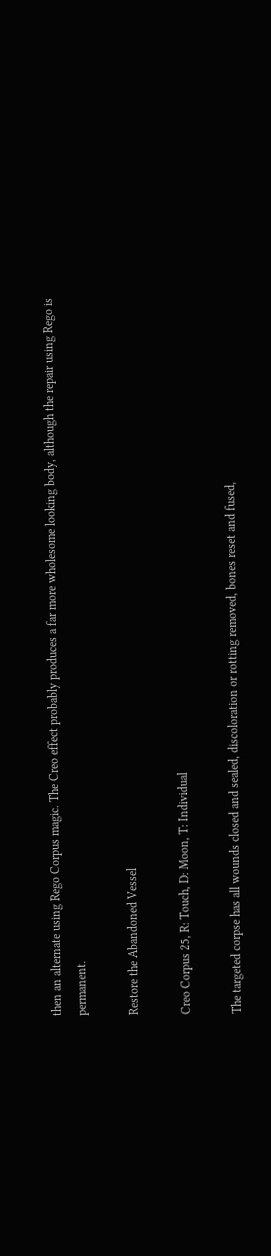then an alternate using Rego Corpus magic. The Creo effect probably produces a far more wholesome looking body, although the repair using Rego is permanent.

Restore the Abandoned Vessel

Creo Corpus 25, R: Touch, D: Moon, T: Individual

The targeted corpse has all wounds closed and sealed, discoloration or rotting removed, bones reset and fused,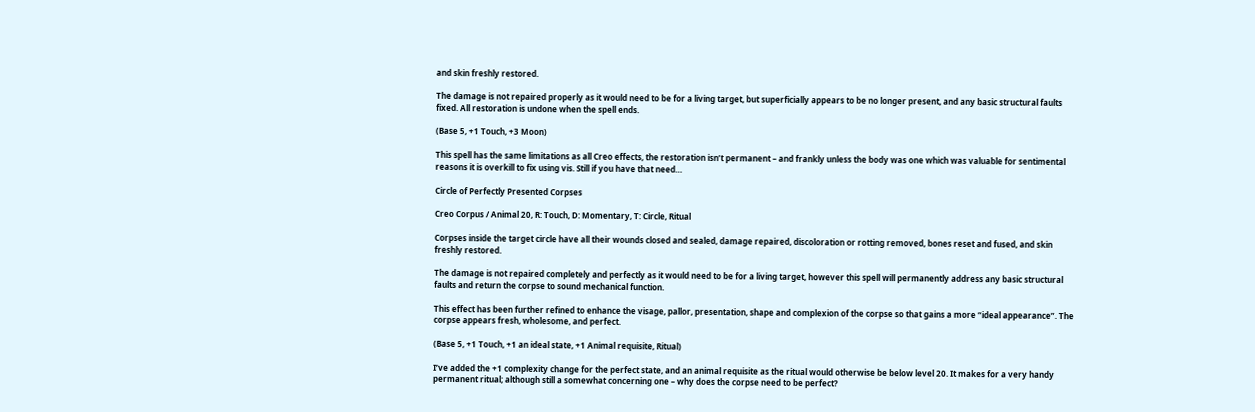and skin freshly restored.

The damage is not repaired properly as it would need to be for a living target, but superficially appears to be no longer present, and any basic structural faults fixed. All restoration is undone when the spell ends.

(Base 5, +1 Touch, +3 Moon)

This spell has the same limitations as all Creo effects, the restoration isn’t permanent – and frankly unless the body was one which was valuable for sentimental reasons it is overkill to fix using vis. Still if you have that need…

Circle of Perfectly Presented Corpses

Creo Corpus / Animal 20, R: Touch, D: Momentary, T: Circle, Ritual

Corpses inside the target circle have all their wounds closed and sealed, damage repaired, discoloration or rotting removed, bones reset and fused, and skin freshly restored.

The damage is not repaired completely and perfectly as it would need to be for a living target, however this spell will permanently address any basic structural faults and return the corpse to sound mechanical function.

This effect has been further refined to enhance the visage, pallor, presentation, shape and complexion of the corpse so that gains a more “ideal appearance”. The corpse appears fresh, wholesome, and perfect.

(Base 5, +1 Touch, +1 an ideal state, +1 Animal requisite, Ritual)

I’ve added the +1 complexity change for the perfect state, and an animal requisite as the ritual would otherwise be below level 20. It makes for a very handy permanent ritual; although still a somewhat concerning one – why does the corpse need to be perfect?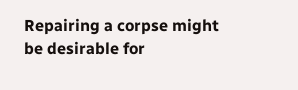Repairing a corpse might be desirable for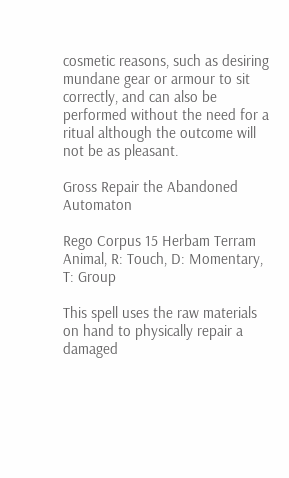cosmetic reasons, such as desiring mundane gear or armour to sit correctly, and can also be performed without the need for a ritual although the outcome will not be as pleasant.

Gross Repair the Abandoned Automaton

Rego Corpus 15 Herbam Terram Animal, R: Touch, D: Momentary, T: Group

This spell uses the raw materials on hand to physically repair a damaged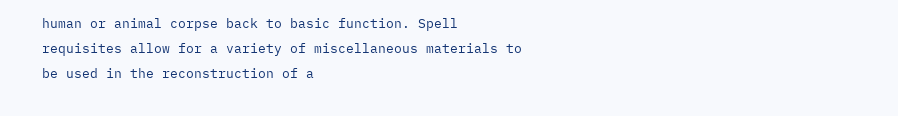human or animal corpse back to basic function. Spell requisites allow for a variety of miscellaneous materials to be used in the reconstruction of a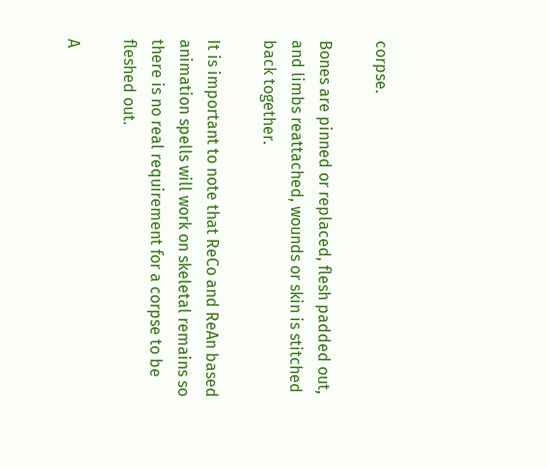corpse.

Bones are pinned or replaced, flesh padded out, and limbs reattached, wounds or skin is stitched back together.

It is important to note that ReCo and ReAn based animation spells will work on skeletal remains so there is no real requirement for a corpse to be fleshed out.

A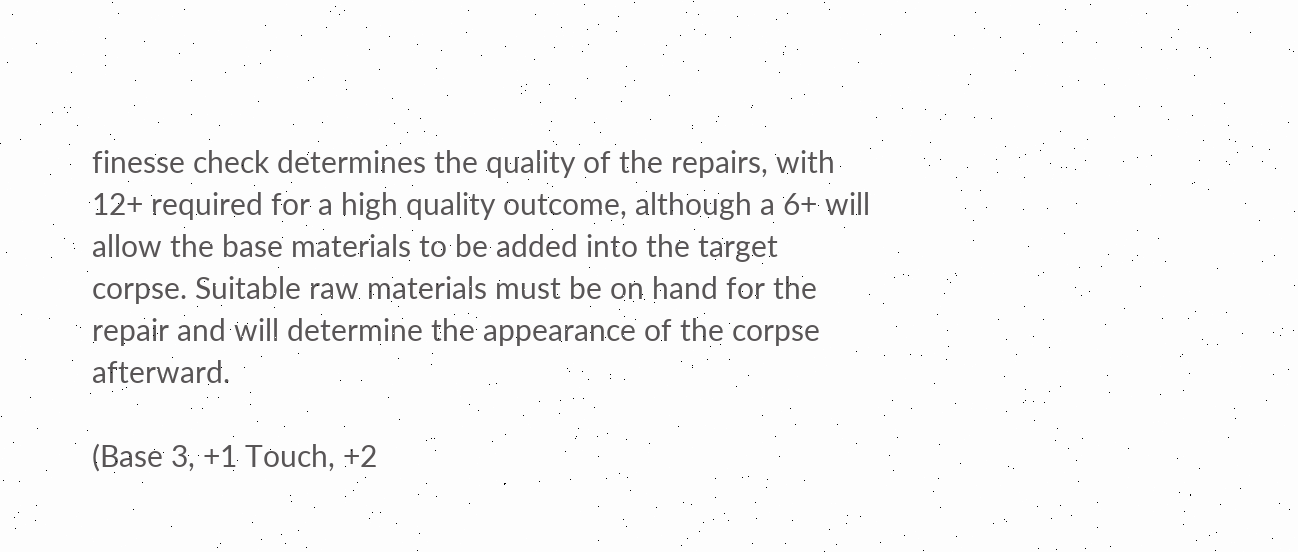finesse check determines the quality of the repairs, with 12+ required for a high quality outcome, although a 6+ will allow the base materials to be added into the target corpse. Suitable raw materials must be on hand for the repair and will determine the appearance of the corpse afterward.

(Base 3, +1 Touch, +2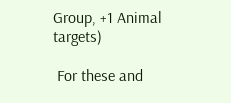Group, +1 Animal targets)

 For these and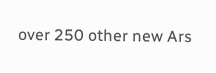over 250 other new Ars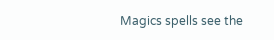Magics spells see the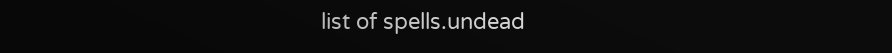list of spells.undead